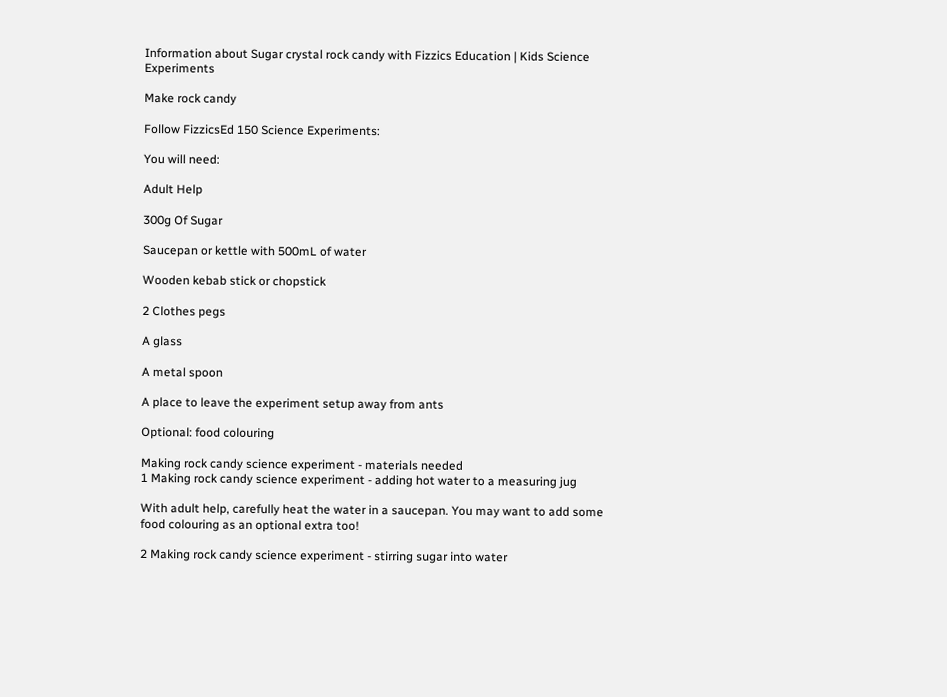Information about Sugar crystal rock candy with Fizzics Education | Kids Science Experiments

Make rock candy

Follow FizzicsEd 150 Science Experiments:

You will need:

Adult Help

300g Of Sugar

Saucepan or kettle with 500mL of water

Wooden kebab stick or chopstick

2 Clothes pegs

A glass

A metal spoon

A place to leave the experiment setup away from ants

Optional: food colouring

Making rock candy science experiment - materials needed
1 Making rock candy science experiment - adding hot water to a measuring jug

With adult help, carefully heat the water in a saucepan. You may want to add some food colouring as an optional extra too!

2 Making rock candy science experiment - stirring sugar into water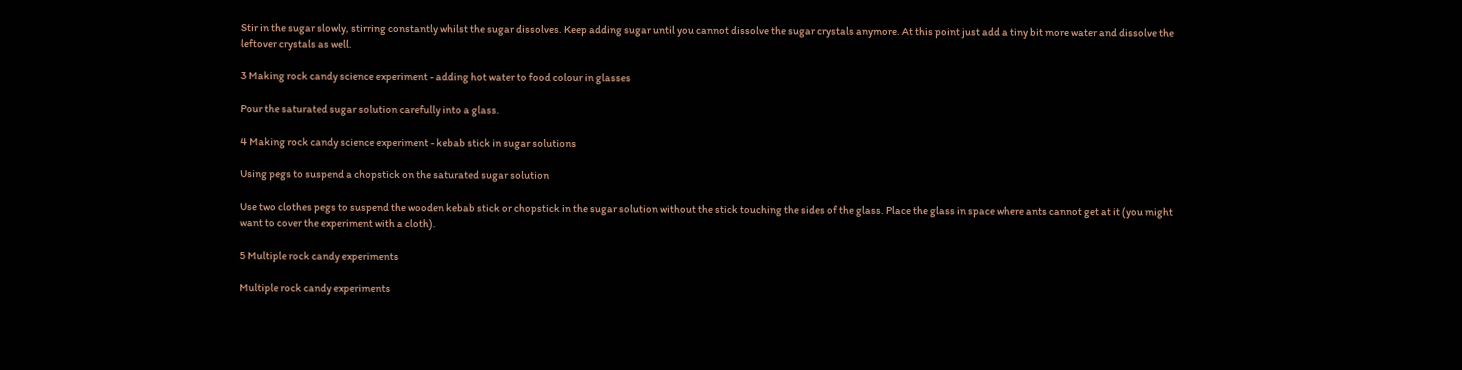Stir in the sugar slowly, stirring constantly whilst the sugar dissolves. Keep adding sugar until you cannot dissolve the sugar crystals anymore. At this point just add a tiny bit more water and dissolve the leftover crystals as well.

3 Making rock candy science experiment - adding hot water to food colour in glasses

Pour the saturated sugar solution carefully into a glass.

4 Making rock candy science experiment - kebab stick in sugar solutions

Using pegs to suspend a chopstick on the saturated sugar solution

Use two clothes pegs to suspend the wooden kebab stick or chopstick in the sugar solution without the stick touching the sides of the glass. Place the glass in space where ants cannot get at it (you might want to cover the experiment with a cloth).

5 Multiple rock candy experiments

Multiple rock candy experiments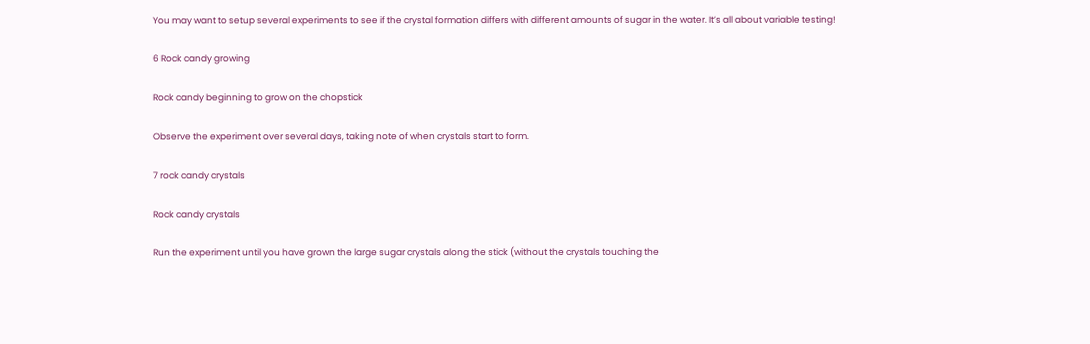You may want to setup several experiments to see if the crystal formation differs with different amounts of sugar in the water. It’s all about variable testing!

6 Rock candy growing

Rock candy beginning to grow on the chopstick

Observe the experiment over several days, taking note of when crystals start to form.

7 rock candy crystals

Rock candy crystals

Run the experiment until you have grown the large sugar crystals along the stick (without the crystals touching the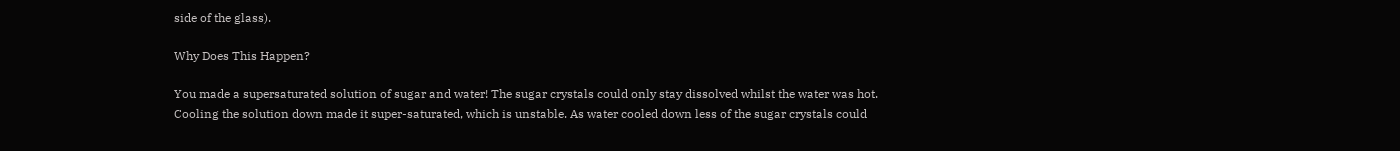side of the glass).

Why Does This Happen?

You made a supersaturated solution of sugar and water! The sugar crystals could only stay dissolved whilst the water was hot. Cooling the solution down made it super-saturated, which is unstable. As water cooled down less of the sugar crystals could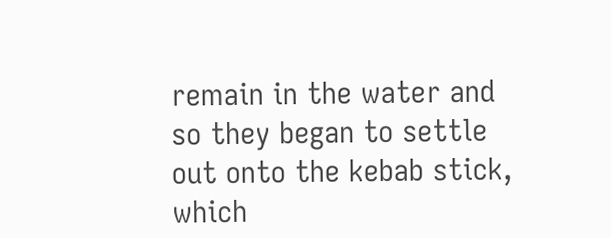remain in the water and so they began to settle out onto the kebab stick, which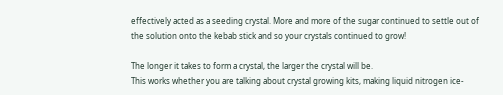effectively acted as a seeding crystal. More and more of the sugar continued to settle out of the solution onto the kebab stick and so your crystals continued to grow!

The longer it takes to form a crystal, the larger the crystal will be.
This works whether you are talking about crystal growing kits, making liquid nitrogen ice-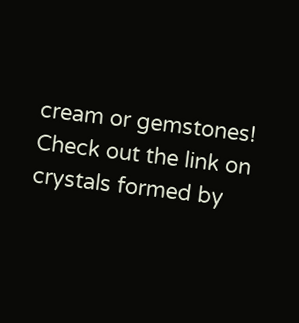cream or gemstones!
Check out the link on crystals formed by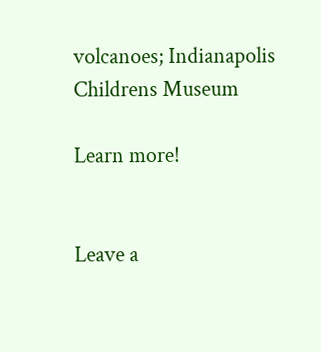volcanoes; Indianapolis Childrens Museum

Learn more!


Leave a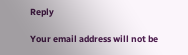Reply

Your email address will not be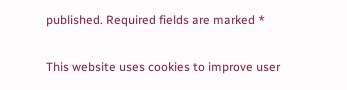published. Required fields are marked *

This website uses cookies to improve user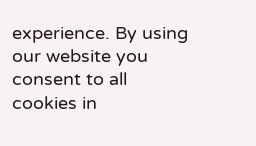experience. By using our website you consent to all cookies in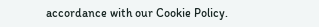accordance with our Cookie Policy.